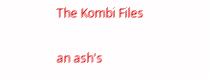The Kombi Files

an ash's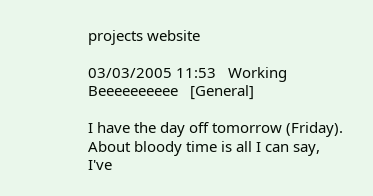projects website

03/03/2005 11:53   Working Beeeeeeeeee   [General]

I have the day off tomorrow (Friday). About bloody time is all I can say, I've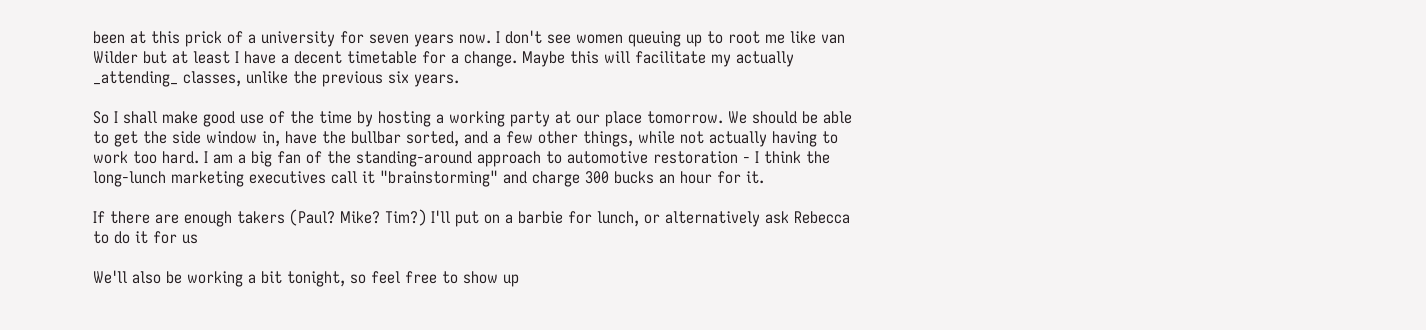been at this prick of a university for seven years now. I don't see women queuing up to root me like van Wilder but at least I have a decent timetable for a change. Maybe this will facilitate my actually _attending_ classes, unlike the previous six years.

So I shall make good use of the time by hosting a working party at our place tomorrow. We should be able to get the side window in, have the bullbar sorted, and a few other things, while not actually having to work too hard. I am a big fan of the standing-around approach to automotive restoration - I think the long-lunch marketing executives call it "brainstorming" and charge 300 bucks an hour for it.

If there are enough takers (Paul? Mike? Tim?) I'll put on a barbie for lunch, or alternatively ask Rebecca to do it for us

We'll also be working a bit tonight, so feel free to show up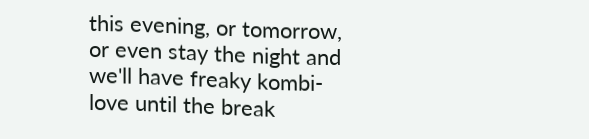this evening, or tomorrow, or even stay the night and we'll have freaky kombi-love until the break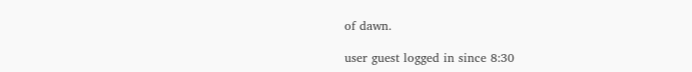of dawn.

user guest logged in since 8:30